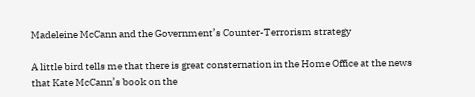Madeleine McCann and the Government’s Counter-Terrorism strategy

A little bird tells me that there is great consternation in the Home Office at the news that Kate McCann’s book on the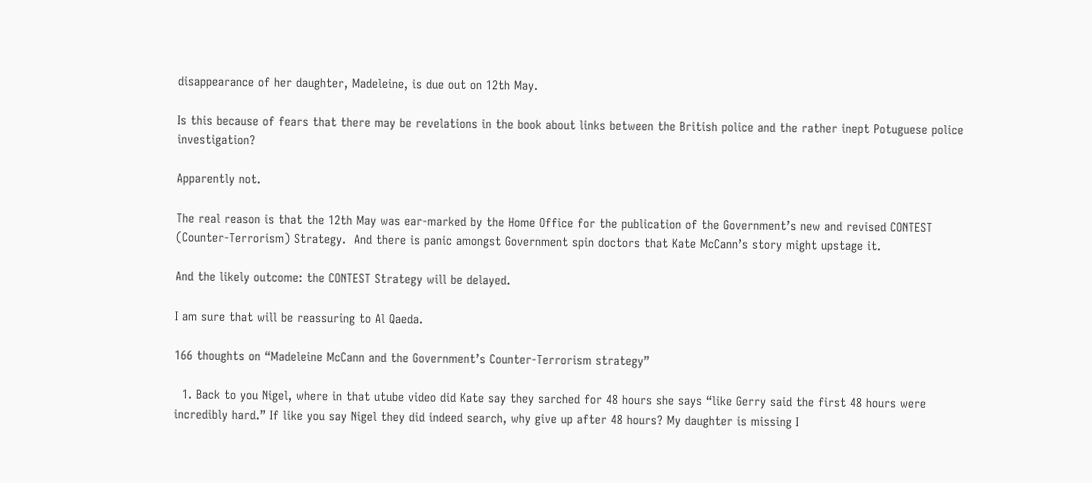disappearance of her daughter, Madeleine, is due out on 12th May.

Is this because of fears that there may be revelations in the book about links between the British police and the rather inept Potuguese police investigation?

Apparently not.

The real reason is that the 12th May was ear-marked by the Home Office for the publication of the Government’s new and revised CONTEST (Counter-Terrorism) Strategy.  And there is panic amongst Government spin doctors that Kate McCann’s story might upstage it.

And the likely outcome: the CONTEST Strategy will be delayed.

I am sure that will be reassuring to Al Qaeda.

166 thoughts on “Madeleine McCann and the Government’s Counter-Terrorism strategy”

  1. Back to you Nigel, where in that utube video did Kate say they sarched for 48 hours she says “like Gerry said the first 48 hours were incredibly hard.” If like you say Nigel they did indeed search, why give up after 48 hours? My daughter is missing I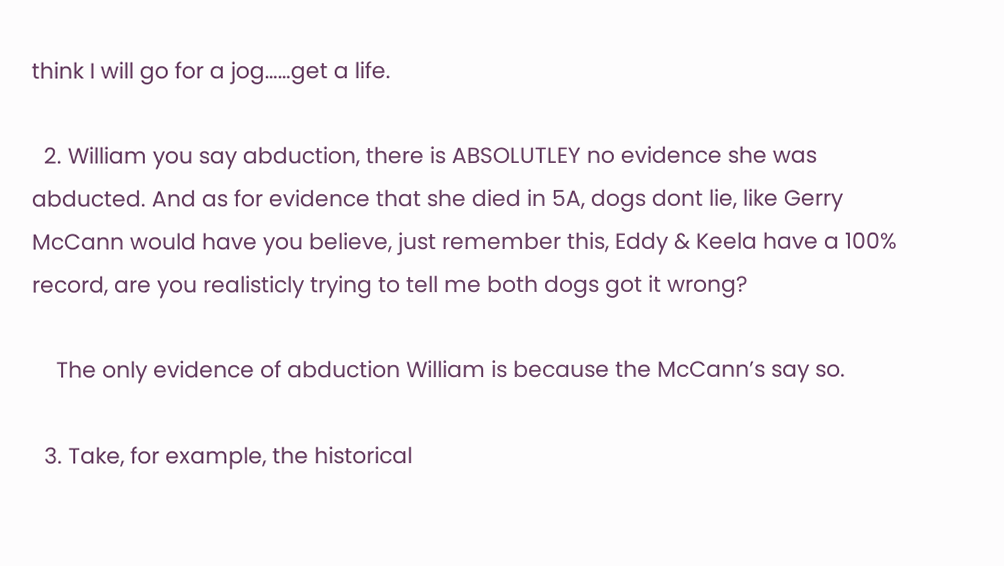think I will go for a jog……get a life.

  2. William you say abduction, there is ABSOLUTLEY no evidence she was abducted. And as for evidence that she died in 5A, dogs dont lie, like Gerry McCann would have you believe, just remember this, Eddy & Keela have a 100% record, are you realisticly trying to tell me both dogs got it wrong?

    The only evidence of abduction William is because the McCann’s say so.

  3. Take, for example, the historical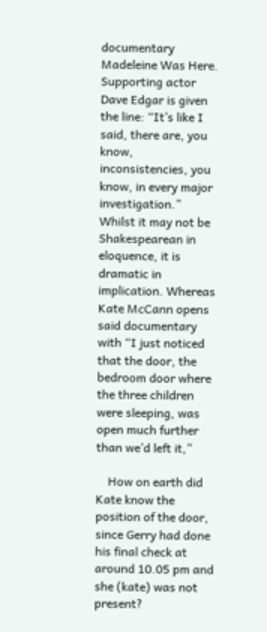documentary Madeleine Was Here. Supporting actor Dave Edgar is given the line: “It’s like I said, there are, you know, inconsistencies, you know, in every major investigation.” Whilst it may not be Shakespearean in eloquence, it is dramatic in implication. Whereas Kate McCann opens said documentary with “I just noticed that the door, the bedroom door where the three children were sleeping, was open much further than we’d left it,”

    How on earth did Kate know the position of the door, since Gerry had done his final check at around 10.05 pm and she (kate) was not present?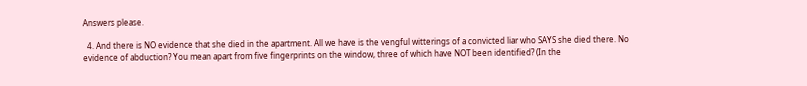Answers please.

  4. And there is NO evidence that she died in the apartment. All we have is the vengful witterings of a convicted liar who SAYS she died there. No evidence of abduction? You mean apart from five fingerprints on the window, three of which have NOT been identified? (In the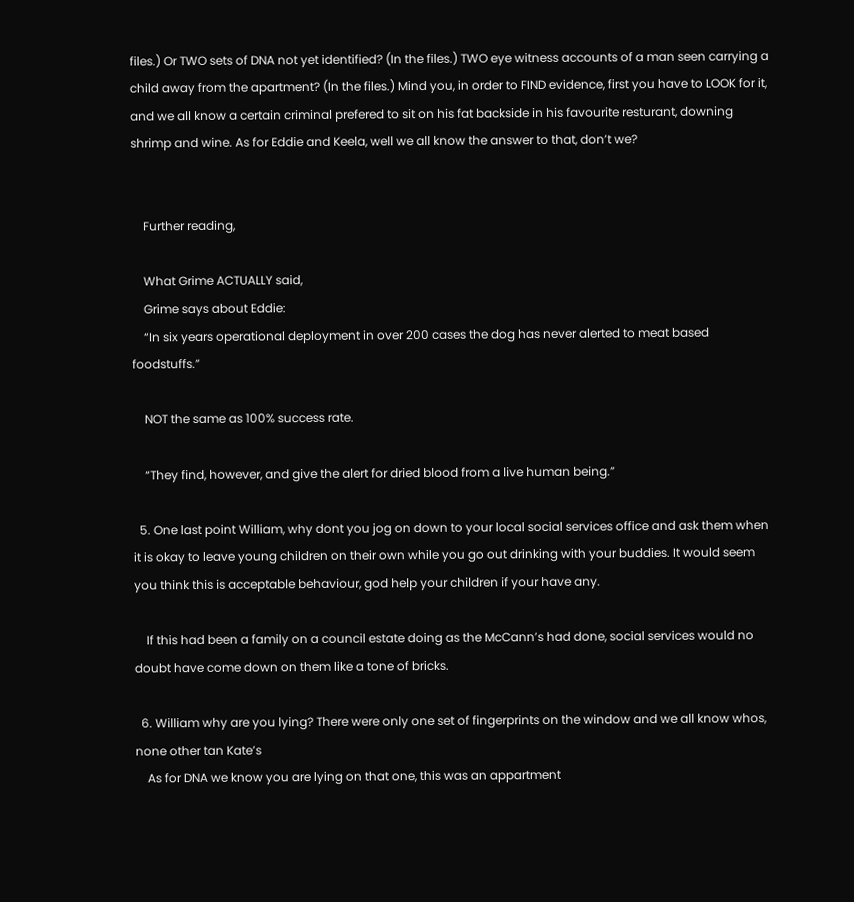files.) Or TWO sets of DNA not yet identified? (In the files.) TWO eye witness accounts of a man seen carrying a child away from the apartment? (In the files.) Mind you, in order to FIND evidence, first you have to LOOK for it, and we all know a certain criminal prefered to sit on his fat backside in his favourite resturant, downing shrimp and wine. As for Eddie and Keela, well we all know the answer to that, don’t we?


    Further reading,

    What Grime ACTUALLY said,
    Grime says about Eddie:
    “In six years operational deployment in over 200 cases the dog has never alerted to meat based foodstuffs.”

    NOT the same as 100% success rate.

    “They find, however, and give the alert for dried blood from a live human being.”

  5. One last point William, why dont you jog on down to your local social services office and ask them when it is okay to leave young children on their own while you go out drinking with your buddies. It would seem you think this is acceptable behaviour, god help your children if your have any.

    If this had been a family on a council estate doing as the McCann’s had done, social services would no doubt have come down on them like a tone of bricks.

  6. William why are you lying? There were only one set of fingerprints on the window and we all know whos, none other tan Kate’s
    As for DNA we know you are lying on that one, this was an appartment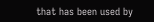that has been used by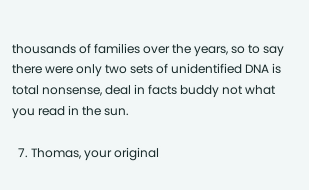thousands of families over the years, so to say there were only two sets of unidentified DNA is total nonsense, deal in facts buddy not what you read in the sun.

  7. Thomas, your original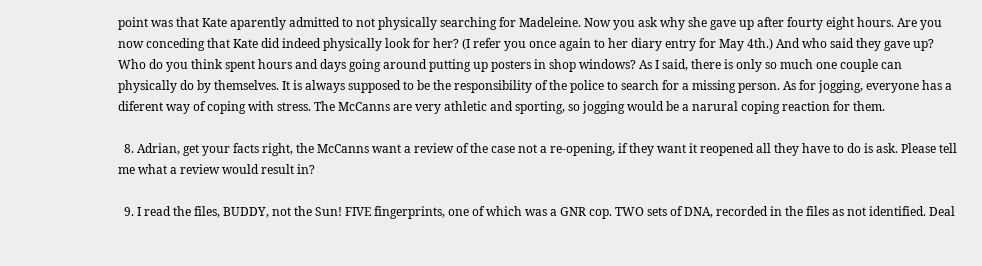point was that Kate aparently admitted to not physically searching for Madeleine. Now you ask why she gave up after fourty eight hours. Are you now conceding that Kate did indeed physically look for her? (I refer you once again to her diary entry for May 4th.) And who said they gave up? Who do you think spent hours and days going around putting up posters in shop windows? As I said, there is only so much one couple can physically do by themselves. It is always supposed to be the responsibility of the police to search for a missing person. As for jogging, everyone has a diferent way of coping with stress. The McCanns are very athletic and sporting, so jogging would be a narural coping reaction for them.

  8. Adrian, get your facts right, the McCanns want a review of the case not a re-opening, if they want it reopened all they have to do is ask. Please tell me what a review would result in?

  9. I read the files, BUDDY, not the Sun! FIVE fingerprints, one of which was a GNR cop. TWO sets of DNA, recorded in the files as not identified. Deal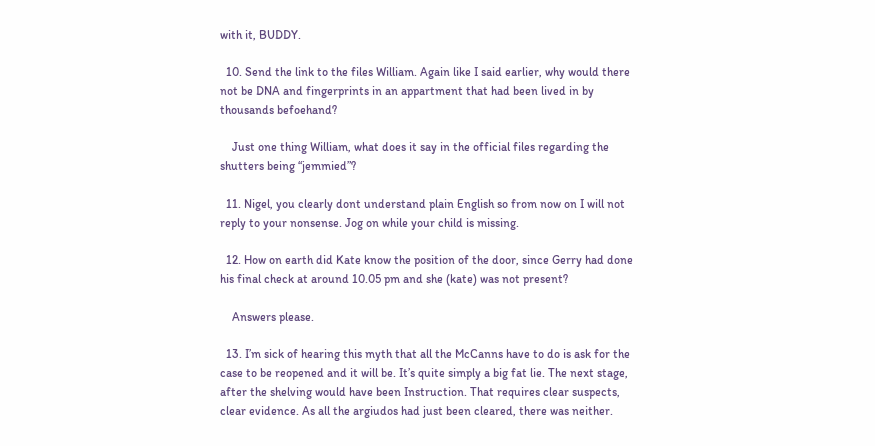with it, BUDDY.

  10. Send the link to the files William. Again like I said earlier, why would there not be DNA and fingerprints in an appartment that had been lived in by thousands befoehand?

    Just one thing William, what does it say in the official files regarding the shutters being “jemmied”?

  11. Nigel, you clearly dont understand plain English so from now on I will not reply to your nonsense. Jog on while your child is missing.

  12. How on earth did Kate know the position of the door, since Gerry had done his final check at around 10.05 pm and she (kate) was not present?

    Answers please.

  13. I’m sick of hearing this myth that all the McCanns have to do is ask for the case to be reopened and it will be. It’s quite simply a big fat lie. The next stage, after the shelving would have been Instruction. That requires clear suspects, clear evidence. As all the argiudos had just been cleared, there was neither.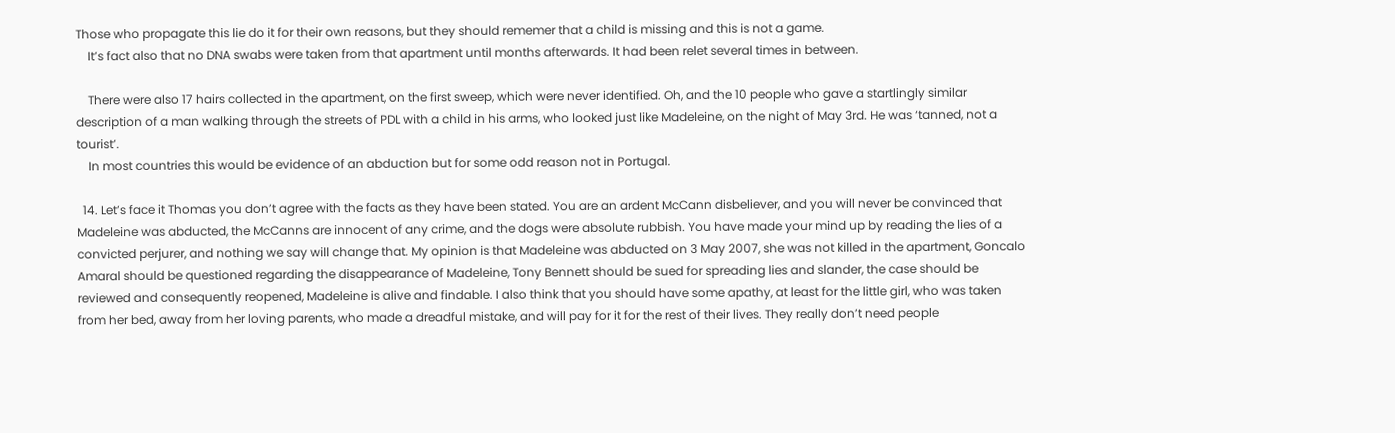Those who propagate this lie do it for their own reasons, but they should rememer that a child is missing and this is not a game.
    It’s fact also that no DNA swabs were taken from that apartment until months afterwards. It had been relet several times in between.

    There were also 17 hairs collected in the apartment, on the first sweep, which were never identified. Oh, and the 10 people who gave a startlingly similar description of a man walking through the streets of PDL with a child in his arms, who looked just like Madeleine, on the night of May 3rd. He was ‘tanned, not a tourist’.
    In most countries this would be evidence of an abduction but for some odd reason not in Portugal.

  14. Let’s face it Thomas you don’t agree with the facts as they have been stated. You are an ardent McCann disbeliever, and you will never be convinced that Madeleine was abducted, the McCanns are innocent of any crime, and the dogs were absolute rubbish. You have made your mind up by reading the lies of a convicted perjurer, and nothing we say will change that. My opinion is that Madeleine was abducted on 3 May 2007, she was not killed in the apartment, Goncalo Amaral should be questioned regarding the disappearance of Madeleine, Tony Bennett should be sued for spreading lies and slander, the case should be reviewed and consequently reopened, Madeleine is alive and findable. I also think that you should have some apathy, at least for the little girl, who was taken from her bed, away from her loving parents, who made a dreadful mistake, and will pay for it for the rest of their lives. They really don’t need people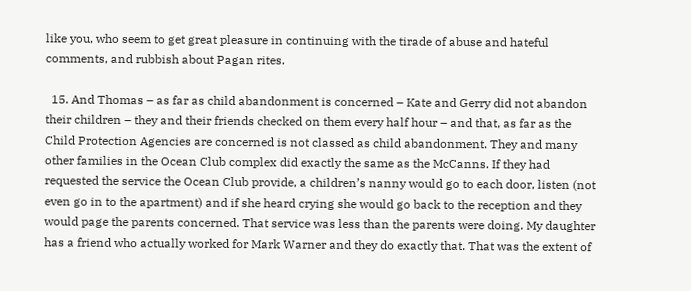like you, who seem to get great pleasure in continuing with the tirade of abuse and hateful comments, and rubbish about Pagan rites.

  15. And Thomas – as far as child abandonment is concerned – Kate and Gerry did not abandon their children – they and their friends checked on them every half hour – and that, as far as the Child Protection Agencies are concerned is not classed as child abandonment. They and many other families in the Ocean Club complex did exactly the same as the McCanns. If they had requested the service the Ocean Club provide, a children’s nanny would go to each door, listen (not even go in to the apartment) and if she heard crying she would go back to the reception and they would page the parents concerned. That service was less than the parents were doing. My daughter has a friend who actually worked for Mark Warner and they do exactly that. That was the extent of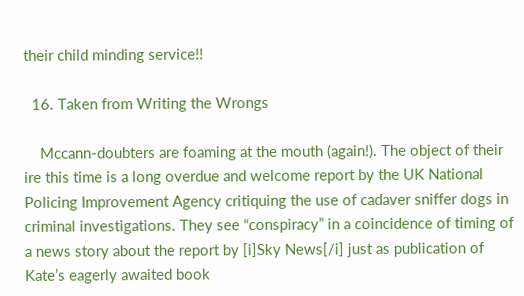their child minding service!!

  16. Taken from Writing the Wrongs

    Mccann-doubters are foaming at the mouth (again!). The object of their ire this time is a long overdue and welcome report by the UK National Policing Improvement Agency critiquing the use of cadaver sniffer dogs in criminal investigations. They see “conspiracy” in a coincidence of timing of a news story about the report by [i]Sky News[/i] just as publication of Kate’s eagerly awaited book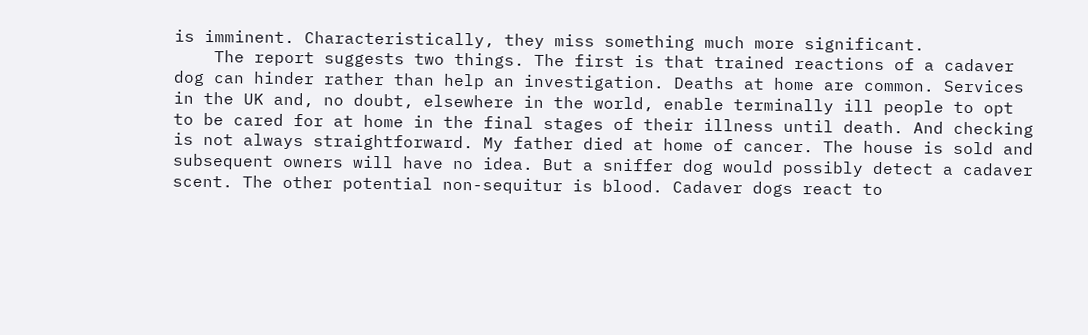is imminent. Characteristically, they miss something much more significant.
    The report suggests two things. The first is that trained reactions of a cadaver dog can hinder rather than help an investigation. Deaths at home are common. Services in the UK and, no doubt, elsewhere in the world, enable terminally ill people to opt to be cared for at home in the final stages of their illness until death. And checking is not always straightforward. My father died at home of cancer. The house is sold and subsequent owners will have no idea. But a sniffer dog would possibly detect a cadaver scent. The other potential non-sequitur is blood. Cadaver dogs react to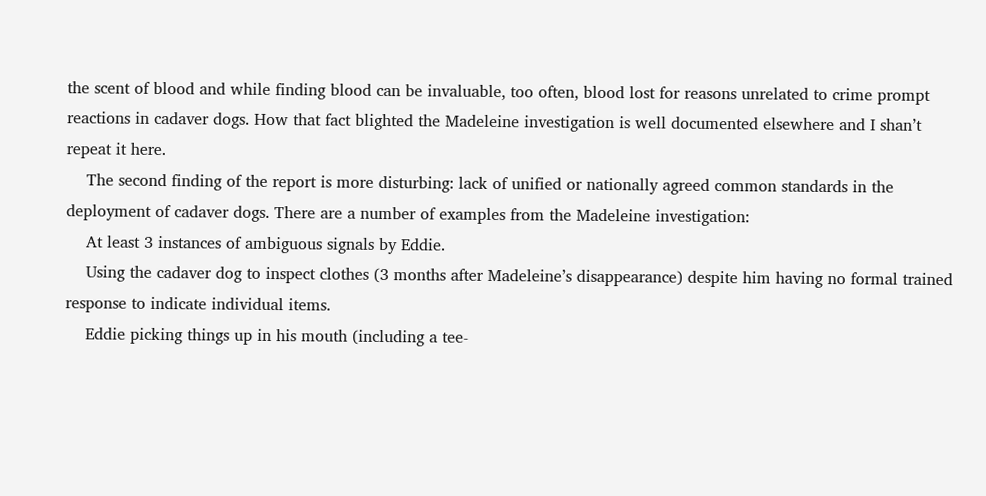the scent of blood and while finding blood can be invaluable, too often, blood lost for reasons unrelated to crime prompt reactions in cadaver dogs. How that fact blighted the Madeleine investigation is well documented elsewhere and I shan’t repeat it here.
    The second finding of the report is more disturbing: lack of unified or nationally agreed common standards in the deployment of cadaver dogs. There are a number of examples from the Madeleine investigation:
    At least 3 instances of ambiguous signals by Eddie.
    Using the cadaver dog to inspect clothes (3 months after Madeleine’s disappearance) despite him having no formal trained response to indicate individual items.
    Eddie picking things up in his mouth (including a tee-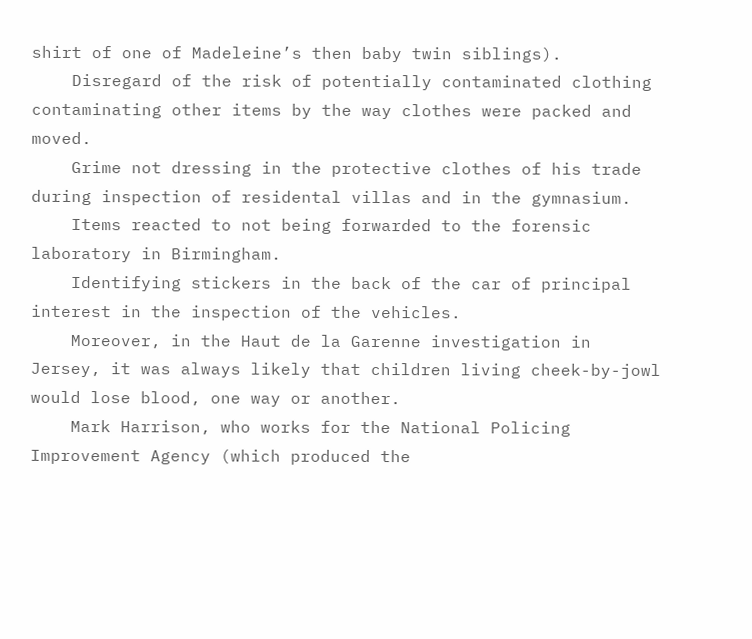shirt of one of Madeleine’s then baby twin siblings).
    Disregard of the risk of potentially contaminated clothing contaminating other items by the way clothes were packed and moved.
    Grime not dressing in the protective clothes of his trade during inspection of residental villas and in the gymnasium.
    Items reacted to not being forwarded to the forensic laboratory in Birmingham.
    Identifying stickers in the back of the car of principal interest in the inspection of the vehicles.
    Moreover, in the Haut de la Garenne investigation in Jersey, it was always likely that children living cheek-by-jowl would lose blood, one way or another.
    Mark Harrison, who works for the National Policing Improvement Agency (which produced the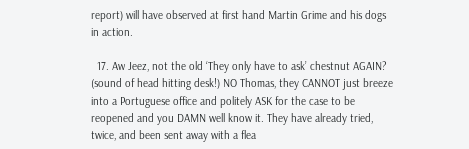report) will have observed at first hand Martin Grime and his dogs in action.

  17. Aw Jeez, not the old ‘They only have to ask’ chestnut AGAIN? (sound of head hitting desk!) NO Thomas, they CANNOT just breeze into a Portuguese office and politely ASK for the case to be reopened and you DAMN well know it. They have already tried, twice, and been sent away with a flea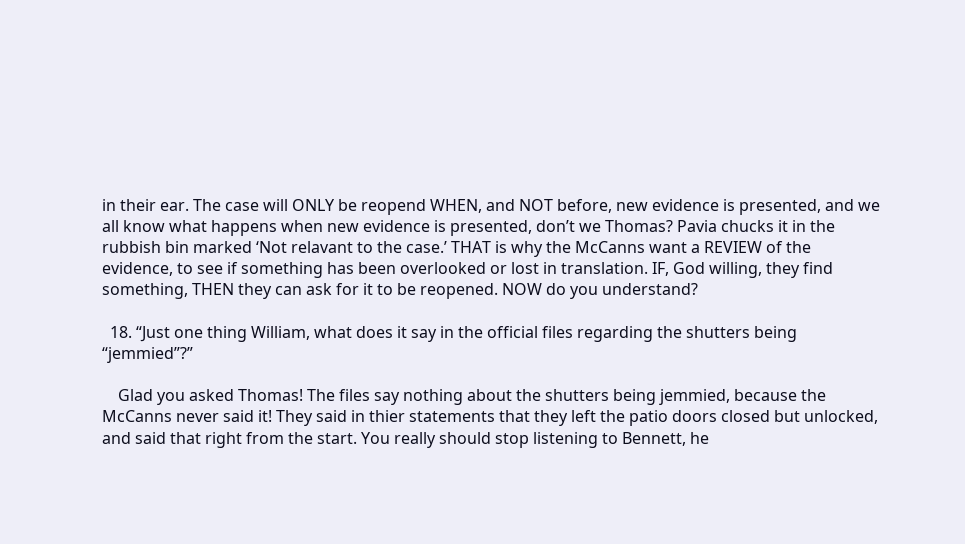in their ear. The case will ONLY be reopend WHEN, and NOT before, new evidence is presented, and we all know what happens when new evidence is presented, don’t we Thomas? Pavia chucks it in the rubbish bin marked ‘Not relavant to the case.’ THAT is why the McCanns want a REVIEW of the evidence, to see if something has been overlooked or lost in translation. IF, God willing, they find something, THEN they can ask for it to be reopened. NOW do you understand?

  18. “Just one thing William, what does it say in the official files regarding the shutters being “jemmied”?”

    Glad you asked Thomas! The files say nothing about the shutters being jemmied, because the McCanns never said it! They said in thier statements that they left the patio doors closed but unlocked, and said that right from the start. You really should stop listening to Bennett, he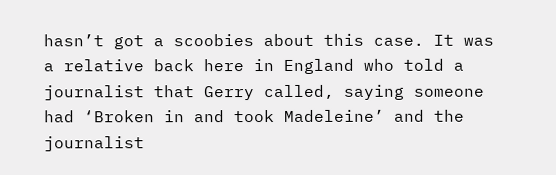hasn’t got a scoobies about this case. It was a relative back here in England who told a journalist that Gerry called, saying someone had ‘Broken in and took Madeleine’ and the journalist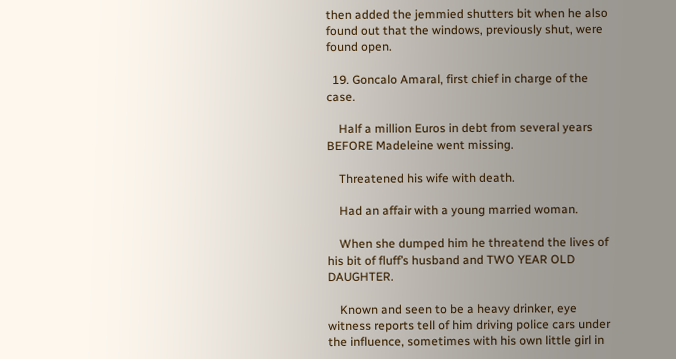then added the jemmied shutters bit when he also found out that the windows, previously shut, were found open.

  19. Goncalo Amaral, first chief in charge of the case.

    Half a million Euros in debt from several years BEFORE Madeleine went missing.

    Threatened his wife with death.

    Had an affair with a young married woman.

    When she dumped him he threatend the lives of his bit of fluff’s husband and TWO YEAR OLD DAUGHTER.

    Known and seen to be a heavy drinker, eye witness reports tell of him driving police cars under the influence, sometimes with his own little girl in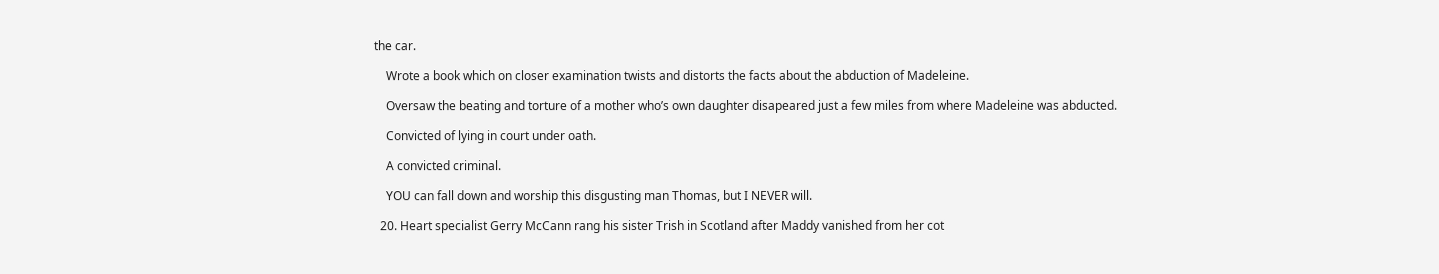the car.

    Wrote a book which on closer examination twists and distorts the facts about the abduction of Madeleine.

    Oversaw the beating and torture of a mother who’s own daughter disapeared just a few miles from where Madeleine was abducted.

    Convicted of lying in court under oath.

    A convicted criminal.

    YOU can fall down and worship this disgusting man Thomas, but I NEVER will.

  20. Heart specialist Gerry McCann rang his sister Trish in Scotland after Maddy vanished from her cot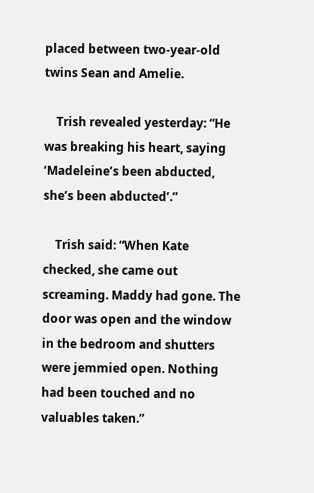placed between two-year-old twins Sean and Amelie.

    Trish revealed yesterday: “He was breaking his heart, saying ‘Madeleine’s been abducted, she’s been abducted’.”

    Trish said: “When Kate checked, she came out screaming. Maddy had gone. The door was open and the window in the bedroom and shutters were jemmied open. Nothing had been touched and no valuables taken.”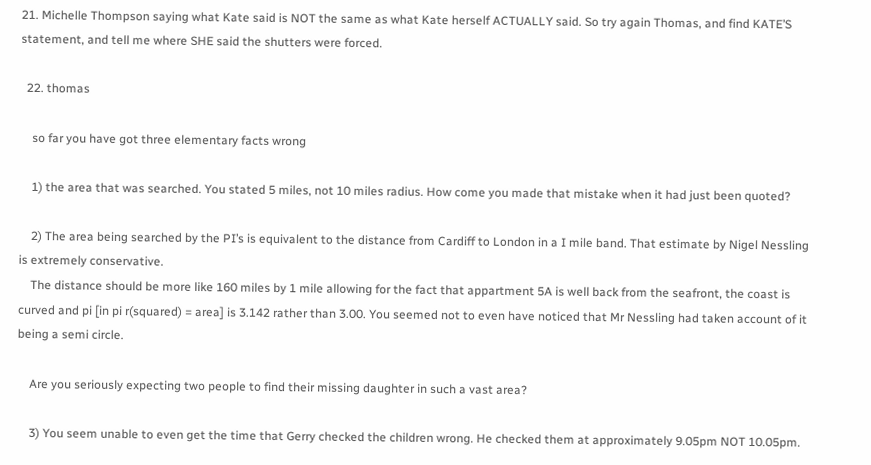21. Michelle Thompson saying what Kate said is NOT the same as what Kate herself ACTUALLY said. So try again Thomas, and find KATE’S statement, and tell me where SHE said the shutters were forced.

  22. thomas

    so far you have got three elementary facts wrong

    1) the area that was searched. You stated 5 miles, not 10 miles radius. How come you made that mistake when it had just been quoted?

    2) The area being searched by the PI’s is equivalent to the distance from Cardiff to London in a I mile band. That estimate by Nigel Nessling is extremely conservative.
    The distance should be more like 160 miles by 1 mile allowing for the fact that appartment 5A is well back from the seafront, the coast is curved and pi [in pi r(squared) = area] is 3.142 rather than 3.00. You seemed not to even have noticed that Mr Nessling had taken account of it being a semi circle.

    Are you seriously expecting two people to find their missing daughter in such a vast area?

    3) You seem unable to even get the time that Gerry checked the children wrong. He checked them at approximately 9.05pm NOT 10.05pm.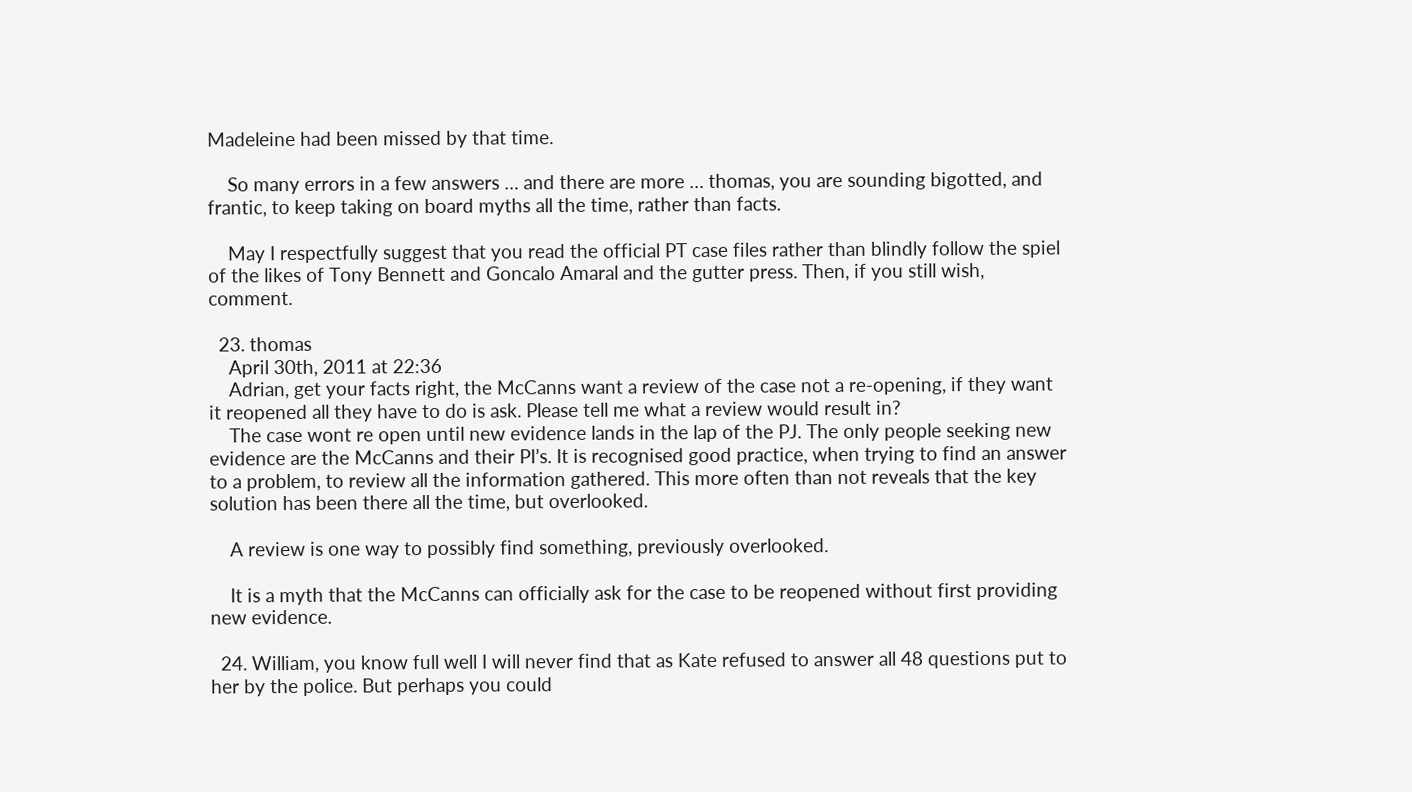Madeleine had been missed by that time.

    So many errors in a few answers … and there are more … thomas, you are sounding bigotted, and frantic, to keep taking on board myths all the time, rather than facts.

    May I respectfully suggest that you read the official PT case files rather than blindly follow the spiel of the likes of Tony Bennett and Goncalo Amaral and the gutter press. Then, if you still wish, comment.

  23. thomas
    April 30th, 2011 at 22:36
    Adrian, get your facts right, the McCanns want a review of the case not a re-opening, if they want it reopened all they have to do is ask. Please tell me what a review would result in?
    The case wont re open until new evidence lands in the lap of the PJ. The only people seeking new evidence are the McCanns and their PI’s. It is recognised good practice, when trying to find an answer to a problem, to review all the information gathered. This more often than not reveals that the key solution has been there all the time, but overlooked.

    A review is one way to possibly find something, previously overlooked.

    It is a myth that the McCanns can officially ask for the case to be reopened without first providing new evidence.

  24. William, you know full well I will never find that as Kate refused to answer all 48 questions put to her by the police. But perhaps you could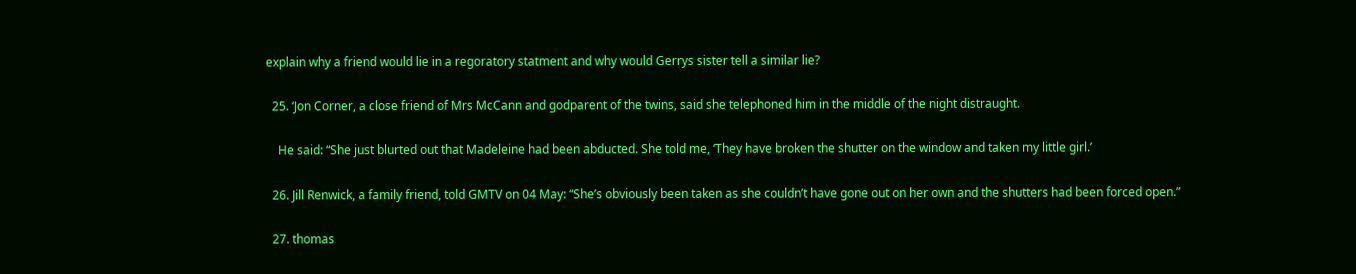explain why a friend would lie in a regoratory statment and why would Gerrys sister tell a similar lie?

  25. ‘Jon Corner, a close friend of Mrs McCann and godparent of the twins, said she telephoned him in the middle of the night distraught.

    He said: “She just blurted out that Madeleine had been abducted. She told me, ‘They have broken the shutter on the window and taken my little girl.’

  26. Jill Renwick, a family friend, told GMTV on 04 May: “She’s obviously been taken as she couldn’t have gone out on her own and the shutters had been forced open.”

  27. thomas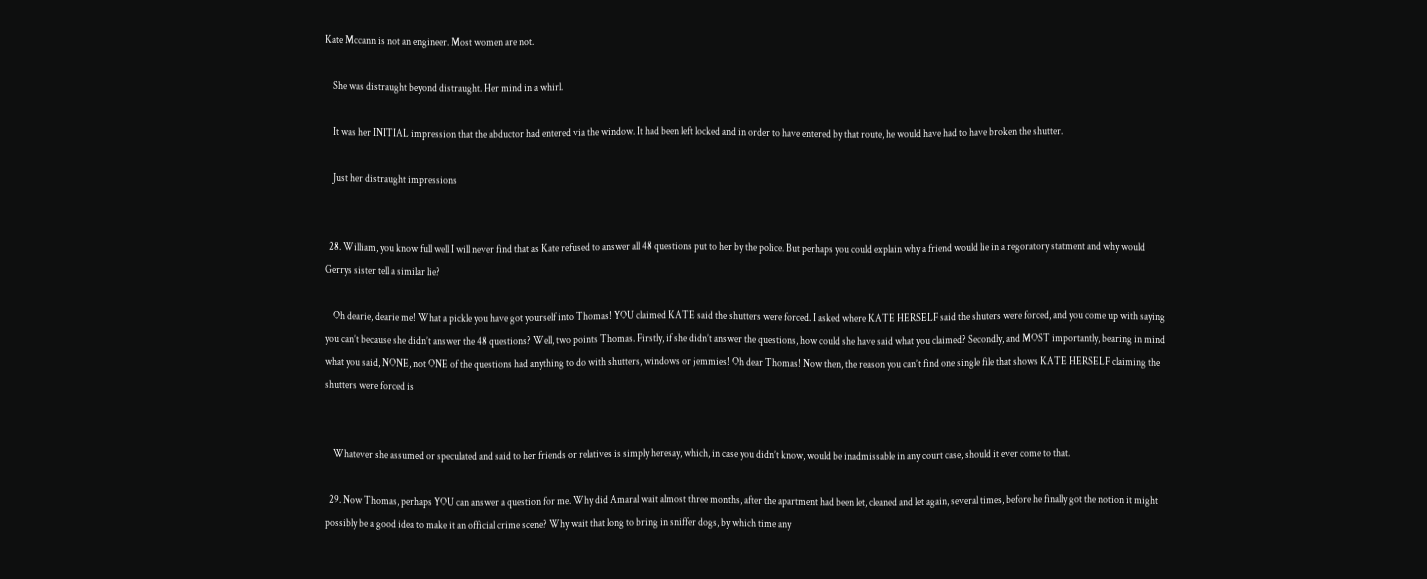Kate Mccann is not an engineer. Most women are not.

    She was distraught beyond distraught. Her mind in a whirl.

    It was her INITIAL impression that the abductor had entered via the window. It had been left locked and in order to have entered by that route, he would have had to have broken the shutter.

    Just her distraught impressions


  28. William, you know full well I will never find that as Kate refused to answer all 48 questions put to her by the police. But perhaps you could explain why a friend would lie in a regoratory statment and why would Gerrys sister tell a similar lie?

    Oh dearie, dearie me! What a pickle you have got yourself into Thomas! YOU claimed KATE said the shutters were forced. I asked where KATE HERSELF said the shuters were forced, and you come up with saying you can’t because she didn’t answer the 48 questions? Well, two points Thomas. Firstly, if she didn’t answer the questions, how could she have said what you claimed? Secondly, and MOST importantly, bearing in mind what you said, NONE, not ONE of the questions had anything to do with shutters, windows or jemmies! Oh dear Thomas! Now then, the reason you can’t find one single file that shows KATE HERSELF claiming the shutters were forced is


    Whatever she assumed or speculated and said to her friends or relatives is simply heresay, which, in case you didn’t know, would be inadmissable in any court case, should it ever come to that.

  29. Now Thomas, perhaps YOU can answer a question for me. Why did Amaral wait almost three months, after the apartment had been let, cleaned and let again, several times, before he finally got the notion it might possibly be a good idea to make it an official crime scene? Why wait that long to bring in sniffer dogs, by which time any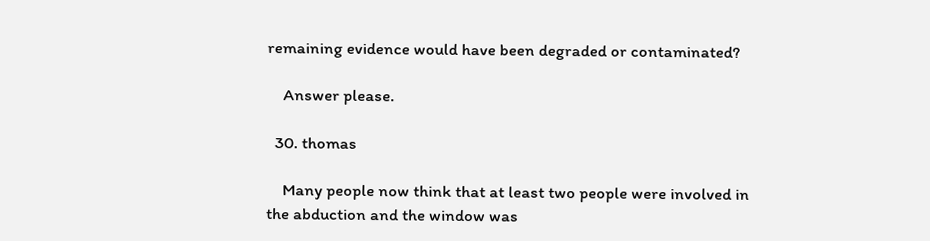remaining evidence would have been degraded or contaminated?

    Answer please.

  30. thomas

    Many people now think that at least two people were involved in the abduction and the window was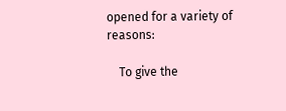opened for a variety of reasons:

    To give the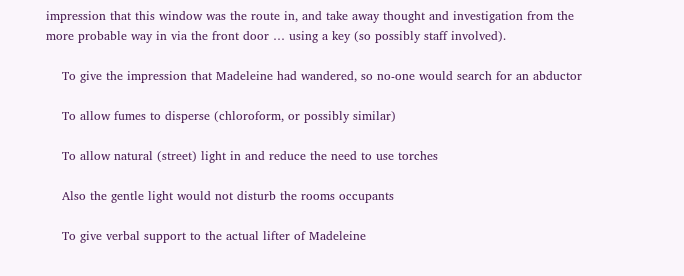impression that this window was the route in, and take away thought and investigation from the more probable way in via the front door … using a key (so possibly staff involved).

    To give the impression that Madeleine had wandered, so no-one would search for an abductor

    To allow fumes to disperse (chloroform, or possibly similar)

    To allow natural (street) light in and reduce the need to use torches

    Also the gentle light would not disturb the rooms occupants

    To give verbal support to the actual lifter of Madeleine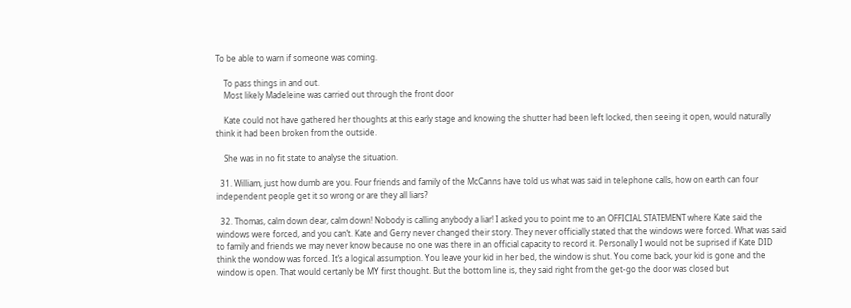To be able to warn if someone was coming.

    To pass things in and out.
    Most likely Madeleine was carried out through the front door

    Kate could not have gathered her thoughts at this early stage and knowing the shutter had been left locked, then seeing it open, would naturally think it had been broken from the outside.

    She was in no fit state to analyse the situation.

  31. William, just how dumb are you. Four friends and family of the McCanns have told us what was said in telephone calls, how on earth can four independent people get it so wrong or are they all liars?

  32. Thomas, calm down dear, calm down! Nobody is calling anybody a liar! I asked you to point me to an OFFICIAL STATEMENT where Kate said the windows were forced, and you can’t. Kate and Gerry never changed their story. They never officially stated that the windows were forced. What was said to family and friends we may never know because no one was there in an official capacity to record it. Personally I would not be suprised if Kate DID think the wondow was forced. It’s a logical assumption. You leave your kid in her bed, the window is shut. You come back, your kid is gone and the window is open. That would certanly be MY first thought. But the bottom line is, they said right from the get-go the door was closed but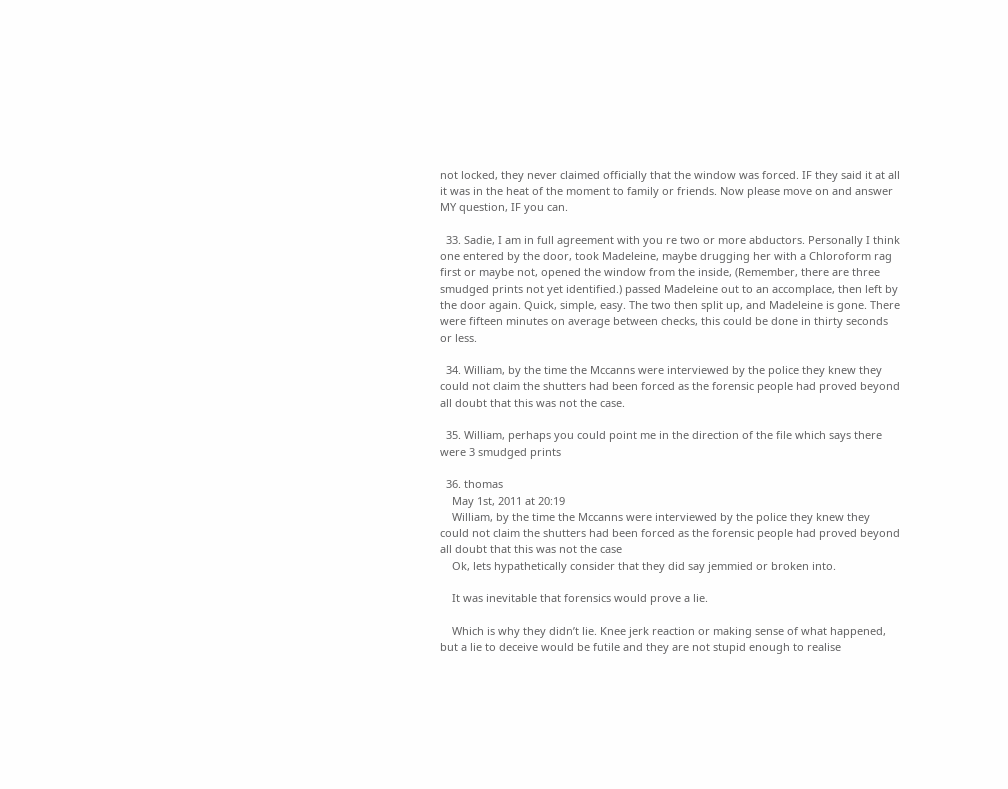not locked, they never claimed officially that the window was forced. IF they said it at all it was in the heat of the moment to family or friends. Now please move on and answer MY question, IF you can.

  33. Sadie, I am in full agreement with you re two or more abductors. Personally I think one entered by the door, took Madeleine, maybe drugging her with a Chloroform rag first or maybe not, opened the window from the inside, (Remember, there are three smudged prints not yet identified.) passed Madeleine out to an accomplace, then left by the door again. Quick, simple, easy. The two then split up, and Madeleine is gone. There were fifteen minutes on average between checks, this could be done in thirty seconds or less.

  34. William, by the time the Mccanns were interviewed by the police they knew they could not claim the shutters had been forced as the forensic people had proved beyond all doubt that this was not the case.

  35. William, perhaps you could point me in the direction of the file which says there were 3 smudged prints

  36. thomas
    May 1st, 2011 at 20:19
    William, by the time the Mccanns were interviewed by the police they knew they could not claim the shutters had been forced as the forensic people had proved beyond all doubt that this was not the case
    Ok, lets hypathetically consider that they did say jemmied or broken into.

    It was inevitable that forensics would prove a lie.

    Which is why they didn’t lie. Knee jerk reaction or making sense of what happened, but a lie to deceive would be futile and they are not stupid enough to realise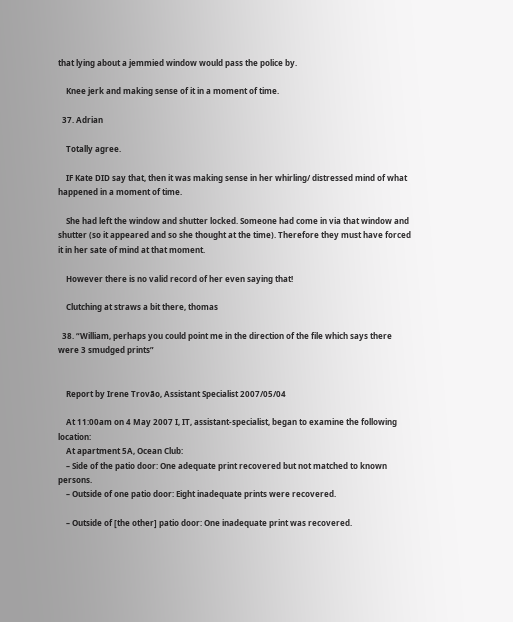that lying about a jemmied window would pass the police by.

    Knee jerk and making sense of it in a moment of time.

  37. Adrian

    Totally agree.

    IF Kate DID say that, then it was making sense in her whirling/ distressed mind of what happened in a moment of time.

    She had left the window and shutter locked. Someone had come in via that window and shutter (so it appeared and so she thought at the time). Therefore they must have forced it in her sate of mind at that moment.

    However there is no valid record of her even saying that!

    Clutching at straws a bit there, thomas

  38. “William, perhaps you could point me in the direction of the file which says there were 3 smudged prints”


    Report by Irene Trovão, Assistant Specialist 2007/05/04

    At 11:00am on 4 May 2007 I, IT, assistant-specialist, began to examine the following location:
    At apartment 5A, Ocean Club:
    – Side of the patio door: One adequate print recovered but not matched to known persons.
    – Outside of one patio door: Eight inadequate prints were recovered.

    – Outside of [the other] patio door: One inadequate print was recovered.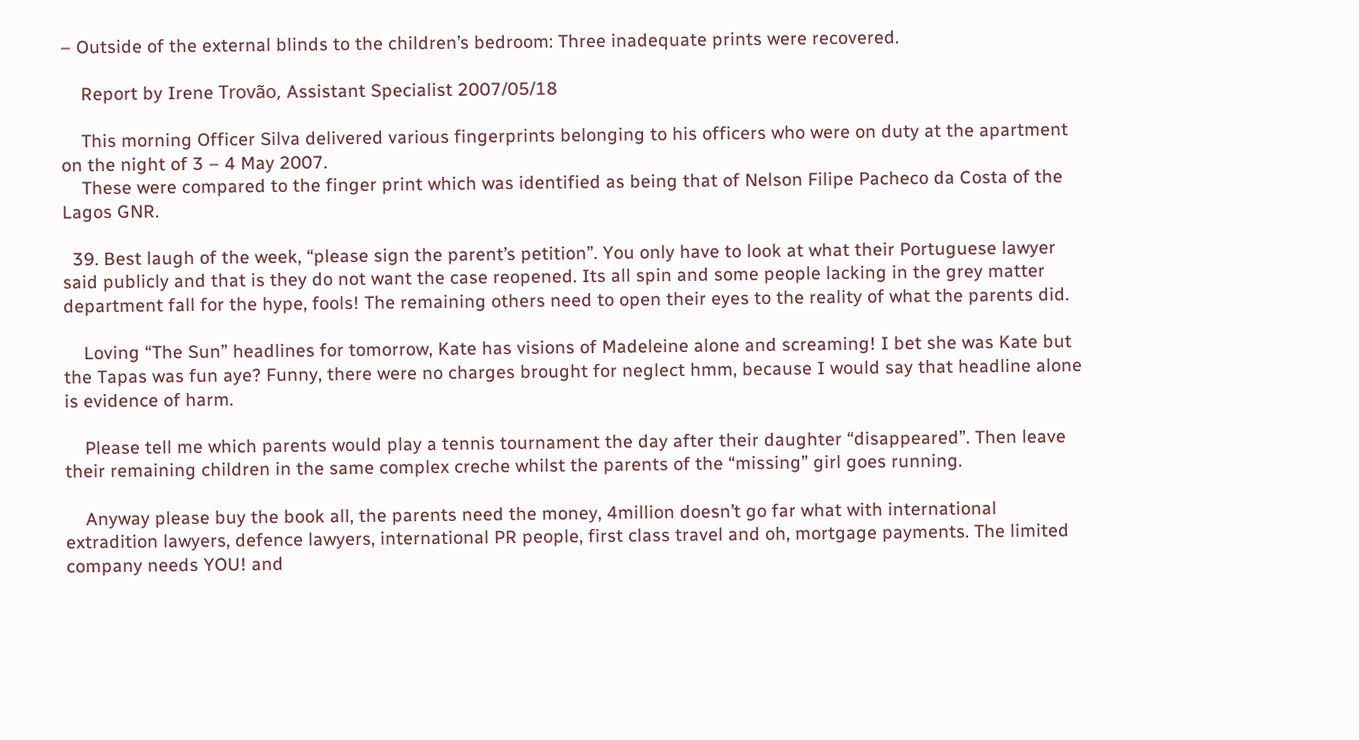– Outside of the external blinds to the children’s bedroom: Three inadequate prints were recovered.

    Report by Irene Trovão, Assistant Specialist 2007/05/18

    This morning Officer Silva delivered various fingerprints belonging to his officers who were on duty at the apartment on the night of 3 – 4 May 2007.
    These were compared to the finger print which was identified as being that of Nelson Filipe Pacheco da Costa of the Lagos GNR.

  39. Best laugh of the week, “please sign the parent’s petition”. You only have to look at what their Portuguese lawyer said publicly and that is they do not want the case reopened. Its all spin and some people lacking in the grey matter department fall for the hype, fools! The remaining others need to open their eyes to the reality of what the parents did.

    Loving “The Sun” headlines for tomorrow, Kate has visions of Madeleine alone and screaming! I bet she was Kate but the Tapas was fun aye? Funny, there were no charges brought for neglect hmm, because I would say that headline alone is evidence of harm.

    Please tell me which parents would play a tennis tournament the day after their daughter “disappeared”. Then leave their remaining children in the same complex creche whilst the parents of the “missing” girl goes running.

    Anyway please buy the book all, the parents need the money, 4million doesn’t go far what with international extradition lawyers, defence lawyers, international PR people, first class travel and oh, mortgage payments. The limited company needs YOU! and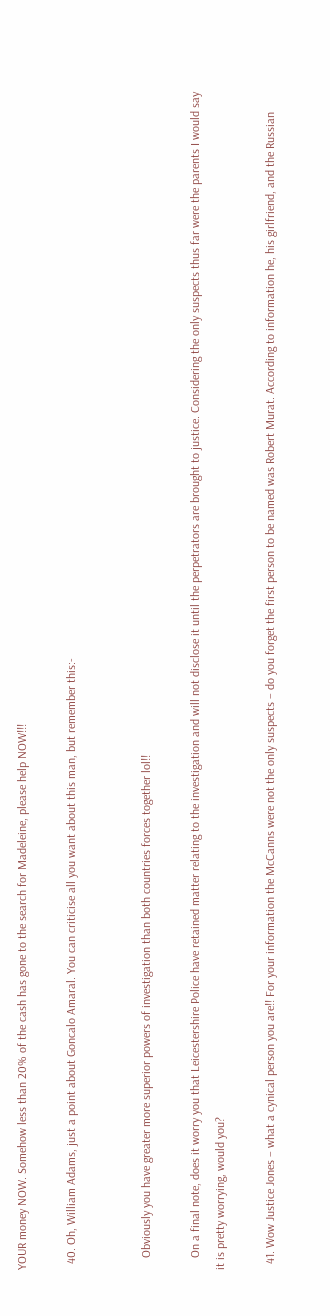YOUR money NOW. Somehow less than 20% of the cash has gone to the search for Madeleine, please help NOW!!!

  40. Oh, William Adams, just a point about Goncalo Amaral. You can criticise all you want about this man, but remember this:-


    Obviously you have greater more superior powers of investigation than both countries forces together lol!!

    On a final note, does it worry you that Leicestershire Police have retained matter relating to the investigation and will not disclose it until the perpetrators are brought to justice. Considering the only suspects thus far were the parents I would say it is pretty worrying, would you?

  41. Wow Justice Jones – what a cynical person you are!! For your information the McCanns were not the only suspects – do you forget the first person to be named was Robert Murat. According to information he, his girlfriend, and the Russian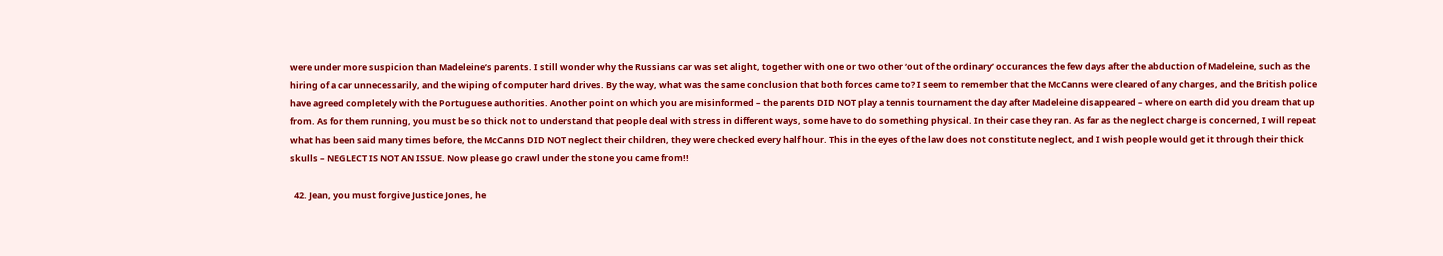were under more suspicion than Madeleine’s parents. I still wonder why the Russians car was set alight, together with one or two other ‘out of the ordinary’ occurances the few days after the abduction of Madeleine, such as the hiring of a car unnecessarily, and the wiping of computer hard drives. By the way, what was the same conclusion that both forces came to? I seem to remember that the McCanns were cleared of any charges, and the British police have agreed completely with the Portuguese authorities. Another point on which you are misinformed – the parents DID NOT play a tennis tournament the day after Madeleine disappeared – where on earth did you dream that up from. As for them running, you must be so thick not to understand that people deal with stress in different ways, some have to do something physical. In their case they ran. As far as the neglect charge is concerned, I will repeat what has been said many times before, the McCanns DID NOT neglect their children, they were checked every half hour. This in the eyes of the law does not constitute neglect, and I wish people would get it through their thick skulls – NEGLECT IS NOT AN ISSUE. Now please go crawl under the stone you came from!!

  42. Jean, you must forgive Justice Jones, he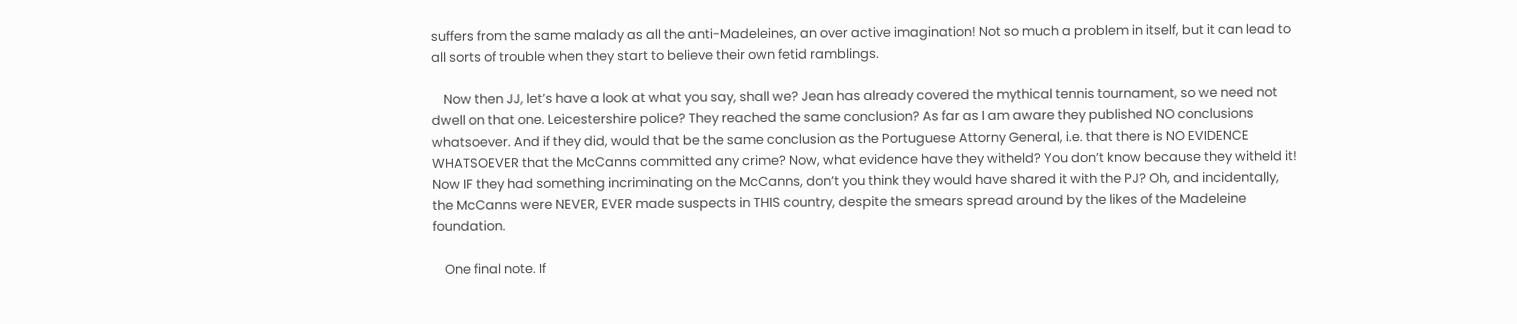suffers from the same malady as all the anti-Madeleines, an over active imagination! Not so much a problem in itself, but it can lead to all sorts of trouble when they start to believe their own fetid ramblings.

    Now then JJ, let’s have a look at what you say, shall we? Jean has already covered the mythical tennis tournament, so we need not dwell on that one. Leicestershire police? They reached the same conclusion? As far as I am aware they published NO conclusions whatsoever. And if they did, would that be the same conclusion as the Portuguese Attorny General, i.e. that there is NO EVIDENCE WHATSOEVER that the McCanns committed any crime? Now, what evidence have they witheld? You don’t know because they witheld it! Now IF they had something incriminating on the McCanns, don’t you think they would have shared it with the PJ? Oh, and incidentally, the McCanns were NEVER, EVER made suspects in THIS country, despite the smears spread around by the likes of the Madeleine foundation.

    One final note. If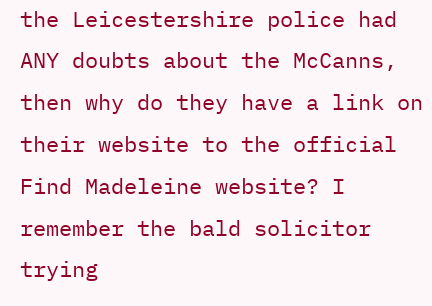the Leicestershire police had ANY doubts about the McCanns, then why do they have a link on their website to the official Find Madeleine website? I remember the bald solicitor trying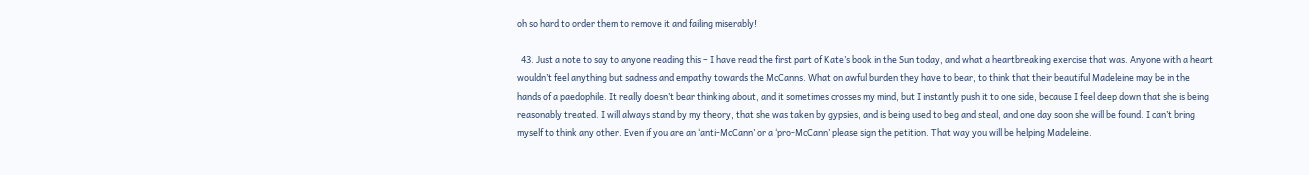oh so hard to order them to remove it and failing miserably!

  43. Just a note to say to anyone reading this – I have read the first part of Kate’s book in the Sun today, and what a heartbreaking exercise that was. Anyone with a heart wouldn’t feel anything but sadness and empathy towards the McCanns. What on awful burden they have to bear, to think that their beautiful Madeleine may be in the hands of a paedophile. It really doesn’t bear thinking about, and it sometimes crosses my mind, but I instantly push it to one side, because I feel deep down that she is being reasonably treated. I will always stand by my theory, that she was taken by gypsies, and is being used to beg and steal, and one day soon she will be found. I can’t bring myself to think any other. Even if you are an ‘anti-McCann’ or a ‘pro-McCann’ please sign the petition. That way you will be helping Madeleine.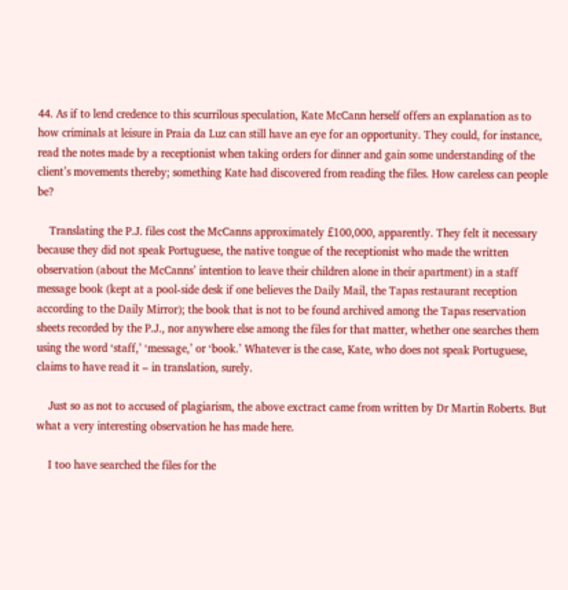44. As if to lend credence to this scurrilous speculation, Kate McCann herself offers an explanation as to how criminals at leisure in Praia da Luz can still have an eye for an opportunity. They could, for instance, read the notes made by a receptionist when taking orders for dinner and gain some understanding of the client’s movements thereby; something Kate had discovered from reading the files. How careless can people be?

    Translating the P.J. files cost the McCanns approximately £100,000, apparently. They felt it necessary because they did not speak Portuguese, the native tongue of the receptionist who made the written observation (about the McCanns’ intention to leave their children alone in their apartment) in a staff message book (kept at a pool-side desk if one believes the Daily Mail, the Tapas restaurant reception according to the Daily Mirror); the book that is not to be found archived among the Tapas reservation sheets recorded by the P.J., nor anywhere else among the files for that matter, whether one searches them using the word ‘staff,’ ‘message,’ or ‘book.’ Whatever is the case, Kate, who does not speak Portuguese, claims to have read it – in translation, surely.

    Just so as not to accused of plagiarism, the above exctract came from written by Dr Martin Roberts. But what a very interesting observation he has made here.

    I too have searched the files for the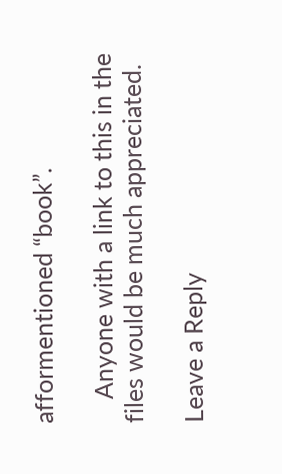afformentioned “book”.

    Anyone with a link to this in the files would be much appreciated.

Leave a Reply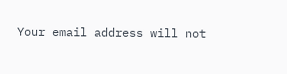Your email address will not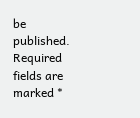be published. Required fields are marked *